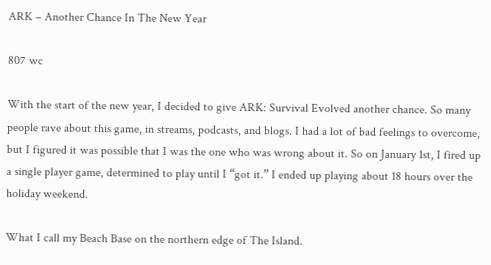ARK – Another Chance In The New Year

807 wc

With the start of the new year, I decided to give ARK: Survival Evolved another chance. So many people rave about this game, in streams, podcasts, and blogs. I had a lot of bad feelings to overcome, but I figured it was possible that I was the one who was wrong about it. So on January 1st, I fired up a single player game, determined to play until I “got it.” I ended up playing about 18 hours over the holiday weekend.

What I call my Beach Base on the northern edge of The Island.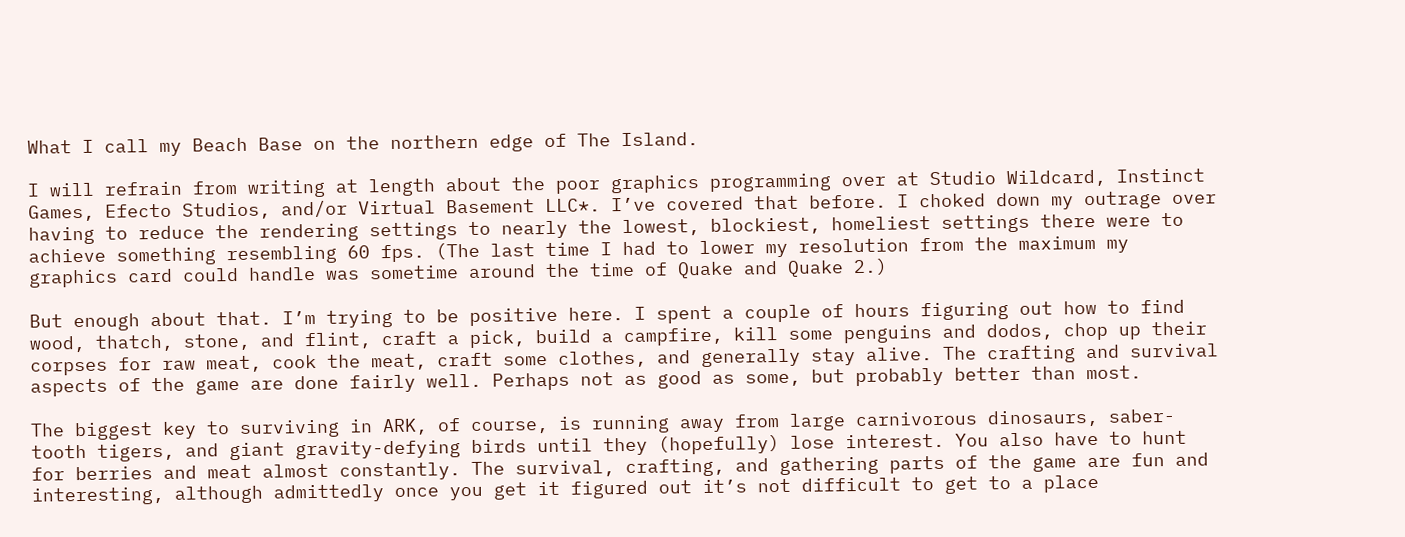What I call my Beach Base on the northern edge of The Island.

I will refrain from writing at length about the poor graphics programming over at Studio Wildcard, Instinct Games, Efecto Studios, and/or Virtual Basement LLC*. I’ve covered that before. I choked down my outrage over having to reduce the rendering settings to nearly the lowest, blockiest, homeliest settings there were to achieve something resembling 60 fps. (The last time I had to lower my resolution from the maximum my graphics card could handle was sometime around the time of Quake and Quake 2.)

But enough about that. I’m trying to be positive here. I spent a couple of hours figuring out how to find wood, thatch, stone, and flint, craft a pick, build a campfire, kill some penguins and dodos, chop up their corpses for raw meat, cook the meat, craft some clothes, and generally stay alive. The crafting and survival aspects of the game are done fairly well. Perhaps not as good as some, but probably better than most.

The biggest key to surviving in ARK, of course, is running away from large carnivorous dinosaurs, saber-tooth tigers, and giant gravity-defying birds until they (hopefully) lose interest. You also have to hunt for berries and meat almost constantly. The survival, crafting, and gathering parts of the game are fun and interesting, although admittedly once you get it figured out it’s not difficult to get to a place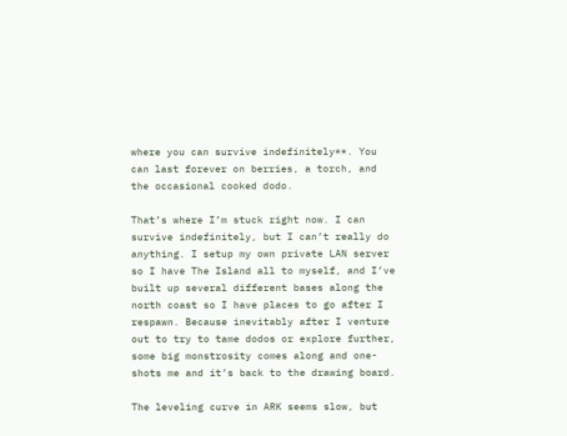where you can survive indefinitely**. You can last forever on berries, a torch, and the occasional cooked dodo.

That’s where I’m stuck right now. I can survive indefinitely, but I can’t really do anything. I setup my own private LAN server so I have The Island all to myself, and I’ve built up several different bases along the north coast so I have places to go after I respawn. Because inevitably after I venture out to try to tame dodos or explore further, some big monstrosity comes along and one-shots me and it’s back to the drawing board.

The leveling curve in ARK seems slow, but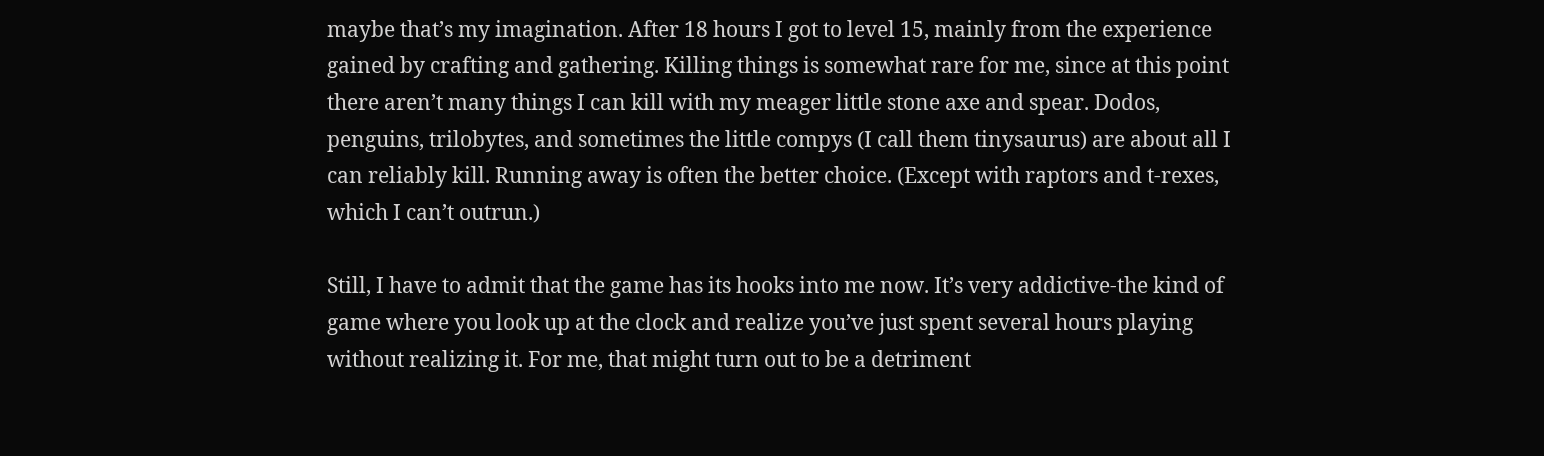maybe that’s my imagination. After 18 hours I got to level 15, mainly from the experience gained by crafting and gathering. Killing things is somewhat rare for me, since at this point there aren’t many things I can kill with my meager little stone axe and spear. Dodos, penguins, trilobytes, and sometimes the little compys (I call them tinysaurus) are about all I can reliably kill. Running away is often the better choice. (Except with raptors and t-rexes, which I can’t outrun.)

Still, I have to admit that the game has its hooks into me now. It’s very addictive-the kind of game where you look up at the clock and realize you’ve just spent several hours playing without realizing it. For me, that might turn out to be a detriment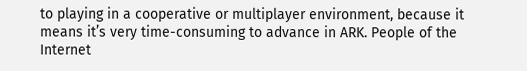to playing in a cooperative or multiplayer environment, because it means it’s very time-consuming to advance in ARK. People of the Internet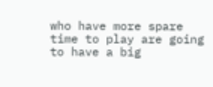who have more spare time to play are going to have a big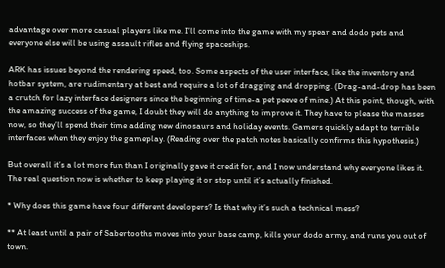advantage over more casual players like me. I’ll come into the game with my spear and dodo pets and everyone else will be using assault rifles and flying spaceships.

ARK has issues beyond the rendering speed, too. Some aspects of the user interface, like the inventory and hotbar system, are rudimentary at best and require a lot of dragging and dropping. (Drag-and-drop has been a crutch for lazy interface designers since the beginning of time-a pet peeve of mine.) At this point, though, with the amazing success of the game, I doubt they will do anything to improve it. They have to please the masses now, so they’ll spend their time adding new dinosaurs and holiday events. Gamers quickly adapt to terrible interfaces when they enjoy the gameplay. (Reading over the patch notes basically confirms this hypothesis.)

But overall it’s a lot more fun than I originally gave it credit for, and I now understand why everyone likes it. The real question now is whether to keep playing it or stop until it’s actually finished.

* Why does this game have four different developers? Is that why it’s such a technical mess?

** At least until a pair of Sabertooths moves into your base camp, kills your dodo army, and runs you out of town.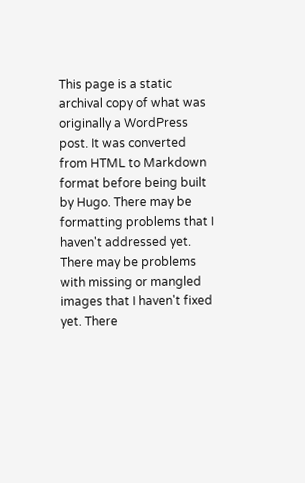This page is a static archival copy of what was originally a WordPress post. It was converted from HTML to Markdown format before being built by Hugo. There may be formatting problems that I haven't addressed yet. There may be problems with missing or mangled images that I haven't fixed yet. There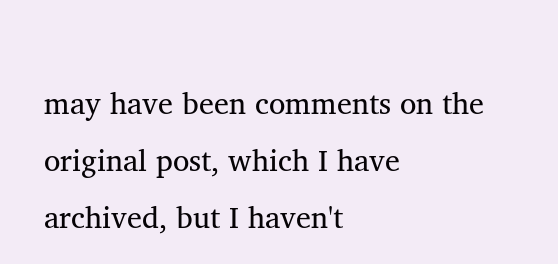may have been comments on the original post, which I have archived, but I haven't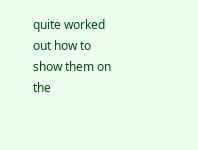quite worked out how to show them on the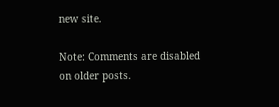new site.

Note: Comments are disabled on older posts.